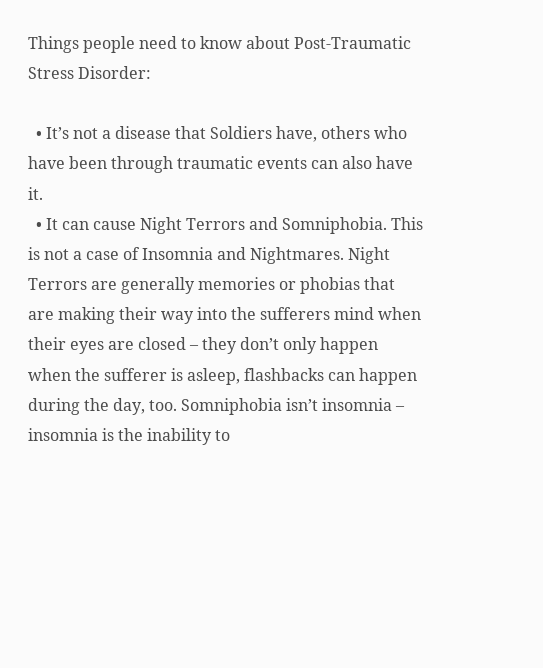Things people need to know about Post-Traumatic Stress Disorder:

  • It’s not a disease that Soldiers have, others who have been through traumatic events can also have it.
  • It can cause Night Terrors and Somniphobia. This is not a case of Insomnia and Nightmares. Night Terrors are generally memories or phobias that are making their way into the sufferers mind when their eyes are closed – they don’t only happen when the sufferer is asleep, flashbacks can happen during the day, too. Somniphobia isn’t insomnia – insomnia is the inability to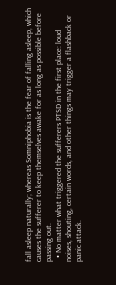fall asleep naturally; whereas Somniphobia is the fear of falling asleep, which causes the sufferer to keep themselves awake for as long as possible before passing out.
  • No matter what triggered the sufferers PTSD in the first place: loud noises, shouting, certain words, and other things may trigger a flashback or panic attack.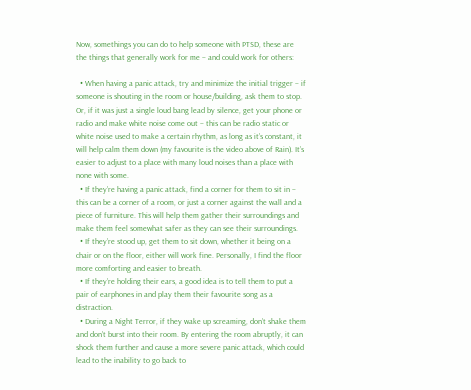Now, somethings you can do to help someone with PTSD, these are the things that generally work for me – and could work for others:

  • When having a panic attack, try and minimize the initial trigger – if someone is shouting in the room or house/building, ask them to stop. Or, if it was just a single loud bang lead by silence, get your phone or radio and make white noise come out – this can be radio static or white noise used to make a certain rhythm, as long as it’s constant, it will help calm them down (my favourite is the video above of Rain). It’s easier to adjust to a place with many loud noises than a place with none with some.
  • If they’re having a panic attack, find a corner for them to sit in – this can be a corner of a room, or just a corner against the wall and a piece of furniture. This will help them gather their surroundings and make them feel somewhat safer as they can see their surroundings.
  • If they’re stood up, get them to sit down, whether it being on a chair or on the floor, either will work fine. Personally, I find the floor more comforting and easier to breath.
  • If they’re holding their ears, a good idea is to tell them to put a pair of earphones in and play them their favourite song as a distraction.
  • During a Night Terror, if they wake up screaming, don’t shake them and don’t burst into their room. By entering the room abruptly, it can shock them further and cause a more severe panic attack, which could lead to the inability to go back to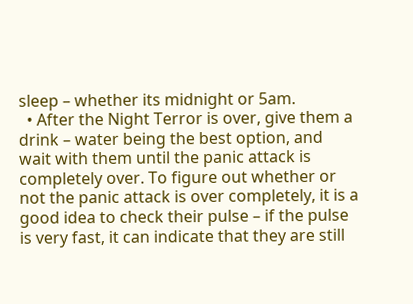sleep – whether its midnight or 5am.
  • After the Night Terror is over, give them a drink – water being the best option, and wait with them until the panic attack is completely over. To figure out whether or not the panic attack is over completely, it is a good idea to check their pulse – if the pulse is very fast, it can indicate that they are still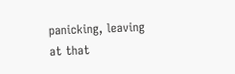panicking, leaving at that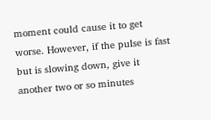moment could cause it to get worse. However, if the pulse is fast but is slowing down, give it another two or so minutes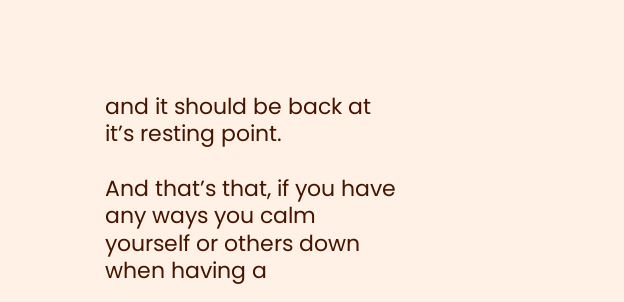and it should be back at it’s resting point.

And that’s that, if you have any ways you calm yourself or others down when having a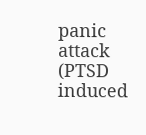panic attack (PTSD induced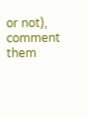or not), comment them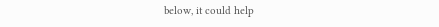below, it could help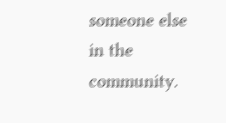someone else in the community.